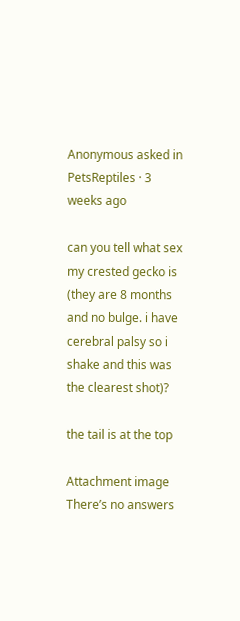Anonymous asked in PetsReptiles · 3 weeks ago

can you tell what sex my crested gecko is (they are 8 months and no bulge. i have cerebral palsy so i shake and this was the clearest shot)?

the tail is at the top

Attachment image
There’s no answers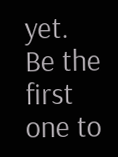yet.
Be the first one to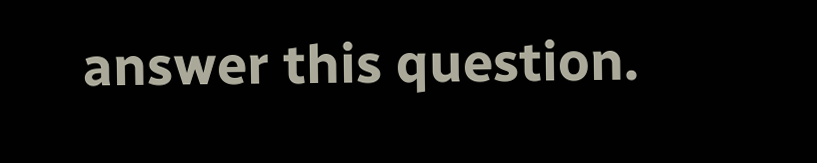answer this question.